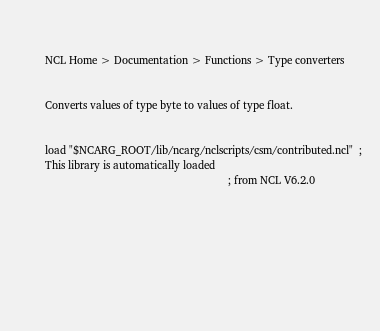NCL Home > Documentation > Functions > Type converters


Converts values of type byte to values of type float.


load "$NCARG_ROOT/lib/ncarg/nclscripts/csm/contributed.ncl"  ; This library is automatically loaded
                                                             ; from NCL V6.2.0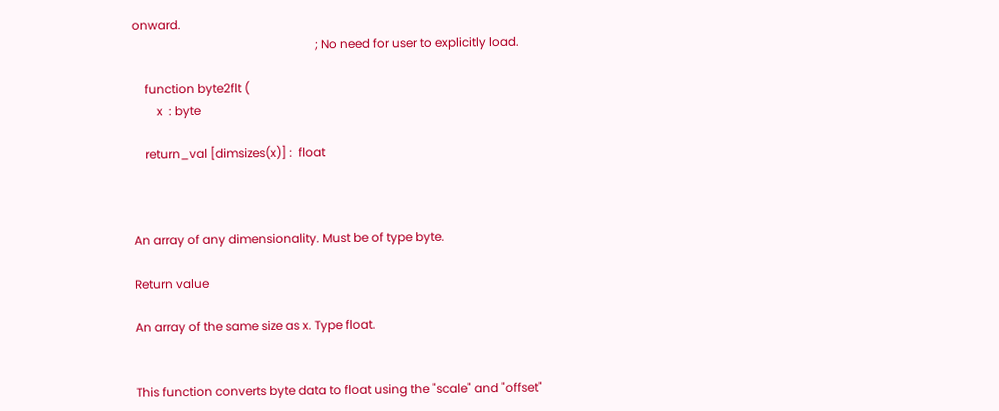onward.
                                                             ; No need for user to explicitly load.

    function byte2flt (
        x  : byte

    return_val [dimsizes(x)] :  float



An array of any dimensionality. Must be of type byte.

Return value

An array of the same size as x. Type float.


This function converts byte data to float using the "scale" and "offset"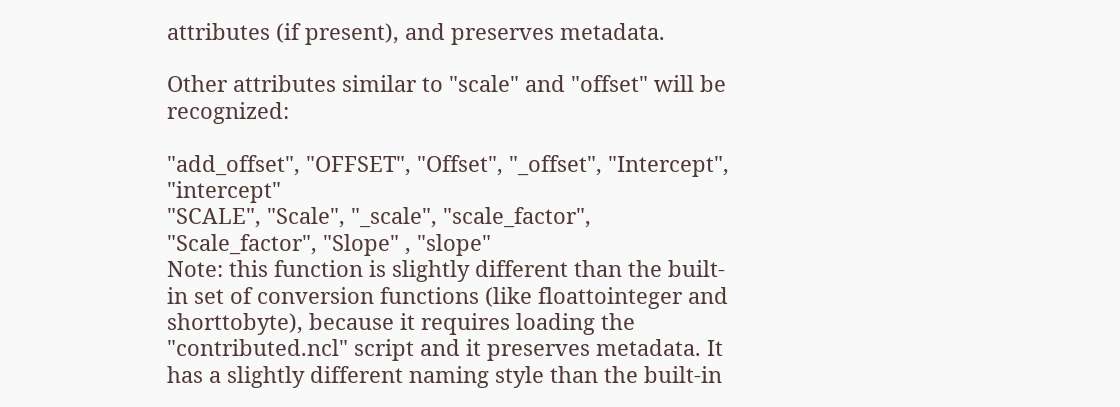attributes (if present), and preserves metadata.

Other attributes similar to "scale" and "offset" will be recognized:

"add_offset", "OFFSET", "Offset", "_offset", "Intercept", "intercept"
"SCALE", "Scale", "_scale", "scale_factor", "Scale_factor", "Slope" , "slope"
Note: this function is slightly different than the built-in set of conversion functions (like floattointeger and shorttobyte), because it requires loading the "contributed.ncl" script and it preserves metadata. It has a slightly different naming style than the built-in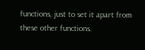functions, just to set it apart from these other functions.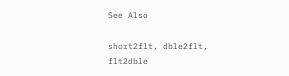See Also

short2flt, dble2flt, flt2dble